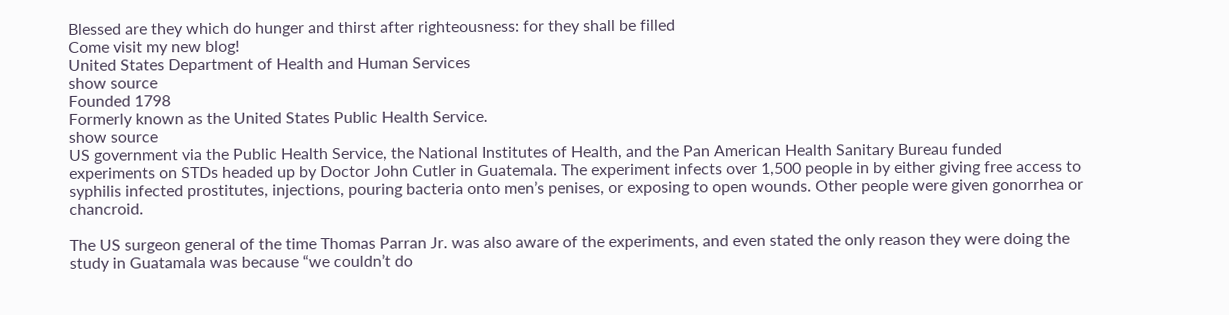Blessed are they which do hunger and thirst after righteousness: for they shall be filled
Come visit my new blog!
United States Department of Health and Human Services
show source
Founded 1798
Formerly known as the United States Public Health Service.
show source
US government via the Public Health Service, the National Institutes of Health, and the Pan American Health Sanitary Bureau funded experiments on STDs headed up by Doctor John Cutler in Guatemala. The experiment infects over 1,500 people in by either giving free access to syphilis infected prostitutes, injections, pouring bacteria onto men’s penises, or exposing to open wounds. Other people were given gonorrhea or chancroid.

The US surgeon general of the time Thomas Parran Jr. was also aware of the experiments, and even stated the only reason they were doing the study in Guatamala was because “we couldn’t do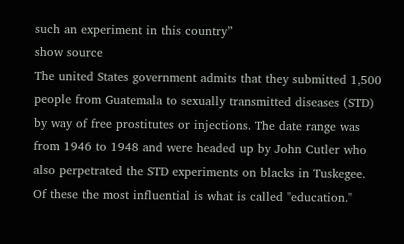such an experiment in this country”
show source
The united States government admits that they submitted 1,500 people from Guatemala to sexually transmitted diseases (STD) by way of free prostitutes or injections. The date range was from 1946 to 1948 and were headed up by John Cutler who also perpetrated the STD experiments on blacks in Tuskegee.
Of these the most influential is what is called "education."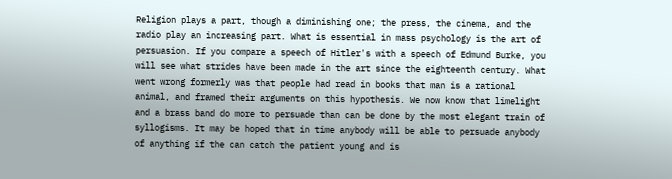Religion plays a part, though a diminishing one; the press, the cinema, and the radio play an increasing part. What is essential in mass psychology is the art of persuasion. If you compare a speech of Hitler's with a speech of Edmund Burke, you will see what strides have been made in the art since the eighteenth century. What went wrong formerly was that people had read in books that man is a rational animal, and framed their arguments on this hypothesis. We now know that limelight and a brass band do more to persuade than can be done by the most elegant train of syllogisms. It may be hoped that in time anybody will be able to persuade anybody of anything if the can catch the patient young and is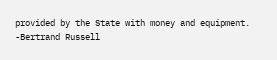provided by the State with money and equipment.
-Bertrand Russell